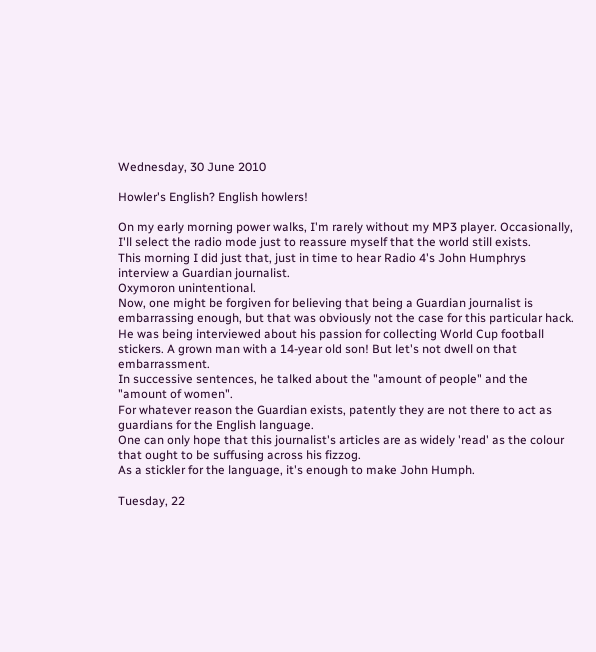Wednesday, 30 June 2010

Howler's English? English howlers!

On my early morning power walks, I'm rarely without my MP3 player. Occasionally, I'll select the radio mode just to reassure myself that the world still exists.
This morning I did just that, just in time to hear Radio 4's John Humphrys interview a Guardian journalist.
Oxymoron unintentional.
Now, one might be forgiven for believing that being a Guardian journalist is embarrassing enough, but that was obviously not the case for this particular hack.
He was being interviewed about his passion for collecting World Cup football stickers. A grown man with a 14-year old son! But let's not dwell on that embarrassment.
In successive sentences, he talked about the "amount of people" and the "amount of women".
For whatever reason the Guardian exists, patently they are not there to act as guardians for the English language.
One can only hope that this journalist's articles are as widely 'read' as the colour that ought to be suffusing across his fizzog.
As a stickler for the language, it's enough to make John Humph.

Tuesday, 22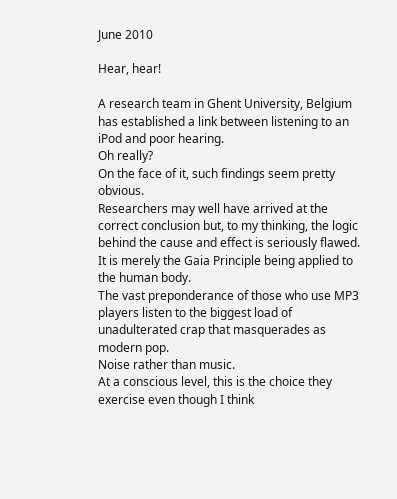June 2010

Hear, hear!

A research team in Ghent University, Belgium has established a link between listening to an iPod and poor hearing.
Oh really?
On the face of it, such findings seem pretty obvious.
Researchers may well have arrived at the correct conclusion but, to my thinking, the logic behind the cause and effect is seriously flawed.
It is merely the Gaia Principle being applied to the human body.
The vast preponderance of those who use MP3 players listen to the biggest load of unadulterated crap that masquerades as modern pop.
Noise rather than music.
At a conscious level, this is the choice they exercise even though I think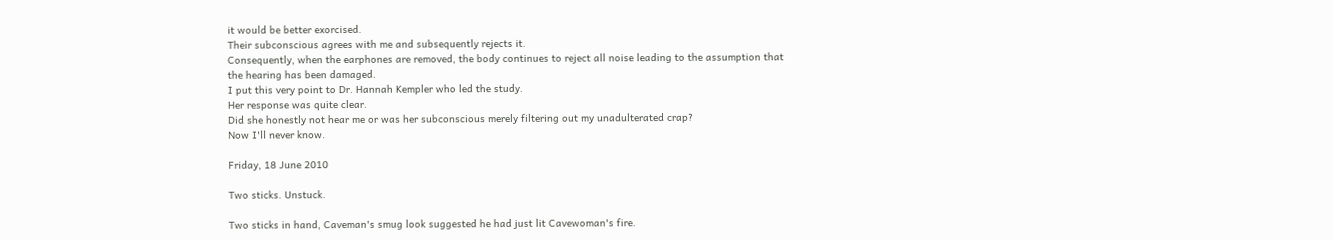it would be better exorcised.
Their subconscious agrees with me and subsequently rejects it.
Consequently, when the earphones are removed, the body continues to reject all noise leading to the assumption that the hearing has been damaged.
I put this very point to Dr. Hannah Kempler who led the study.
Her response was quite clear.
Did she honestly not hear me or was her subconscious merely filtering out my unadulterated crap?
Now I'll never know.

Friday, 18 June 2010

Two sticks. Unstuck.

Two sticks in hand, Caveman's smug look suggested he had just lit Cavewoman's fire.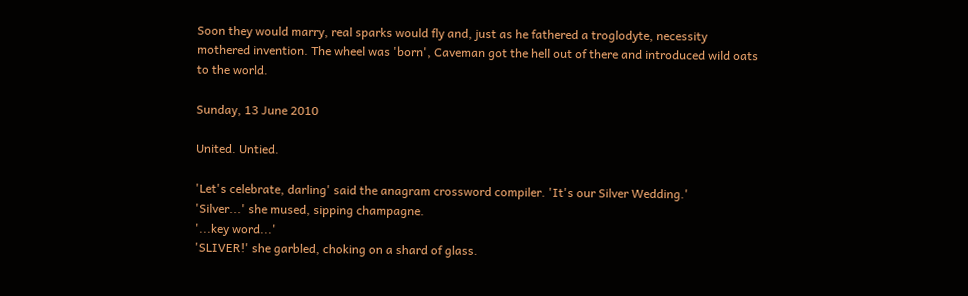Soon they would marry, real sparks would fly and, just as he fathered a troglodyte, necessity mothered invention. The wheel was 'born', Caveman got the hell out of there and introduced wild oats to the world.

Sunday, 13 June 2010

United. Untied.

'Let's celebrate, darling' said the anagram crossword compiler. 'It's our Silver Wedding.'
'Silver...' she mused, sipping champagne.
'...key word...'
'SLIVER!' she garbled, choking on a shard of glass.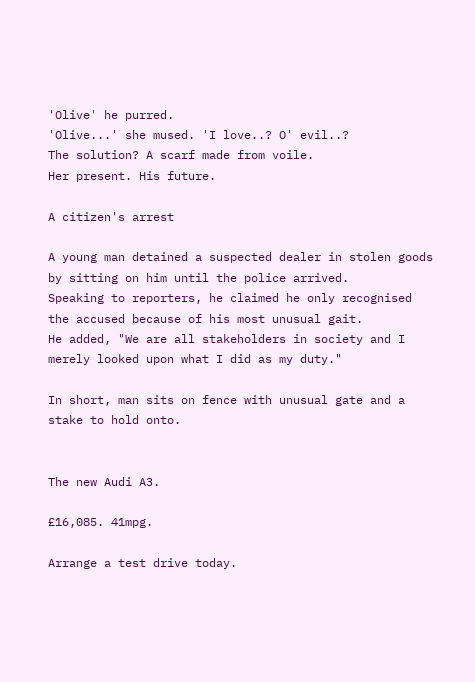'Olive' he purred.
'Olive...' she mused. 'I love..? O' evil..?
The solution? A scarf made from voile.
Her present. His future.

A citizen's arrest

A young man detained a suspected dealer in stolen goods by sitting on him until the police arrived.
Speaking to reporters, he claimed he only recognised the accused because of his most unusual gait.
He added, "We are all stakeholders in society and I merely looked upon what I did as my duty."

In short, man sits on fence with unusual gate and a stake to hold onto.


The new Audi A3.

£16,085. 41mpg.

Arrange a test drive today.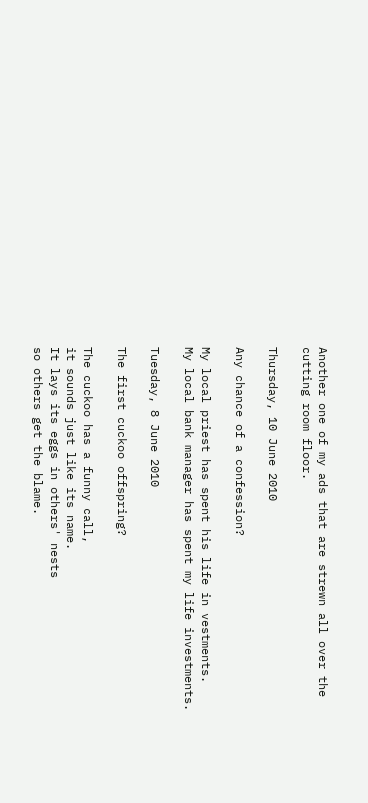Another one of my ads that are strewn all over the cutting room floor.

Thursday, 10 June 2010

Any chance of a confession?

My local priest has spent his life in vestments.
My local bank manager has spent my life investments.

Tuesday, 8 June 2010

The first cuckoo offspring?

The cuckoo has a funny call,
it sounds just like its name.
It lays its eggs in others' nests
so others get the blame.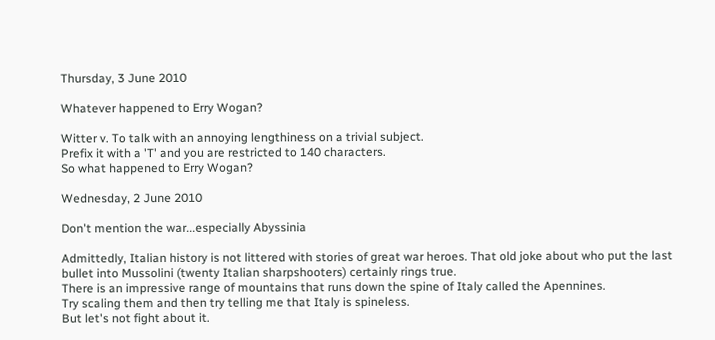Thursday, 3 June 2010

Whatever happened to Erry Wogan?

Witter v. To talk with an annoying lengthiness on a trivial subject.
Prefix it with a 'T' and you are restricted to 140 characters.
So what happened to Erry Wogan?

Wednesday, 2 June 2010

Don't mention the war...especially Abyssinia

Admittedly, Italian history is not littered with stories of great war heroes. That old joke about who put the last bullet into Mussolini (twenty Italian sharpshooters) certainly rings true.
There is an impressive range of mountains that runs down the spine of Italy called the Apennines.
Try scaling them and then try telling me that Italy is spineless.
But let's not fight about it.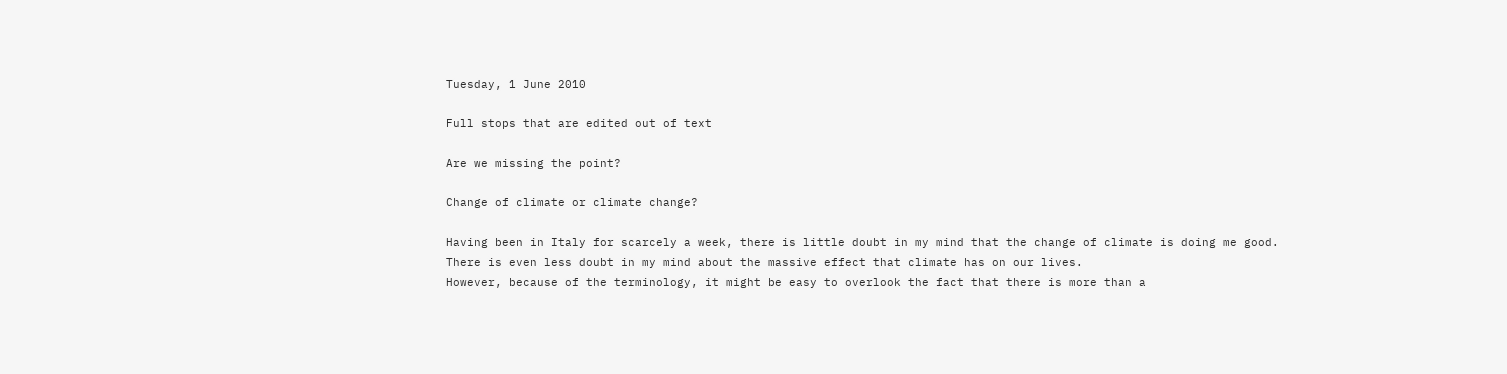Tuesday, 1 June 2010

Full stops that are edited out of text

Are we missing the point?

Change of climate or climate change?

Having been in Italy for scarcely a week, there is little doubt in my mind that the change of climate is doing me good.
There is even less doubt in my mind about the massive effect that climate has on our lives.
However, because of the terminology, it might be easy to overlook the fact that there is more than a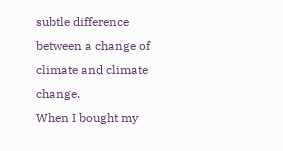subtle difference between a change of climate and climate change.
When I bought my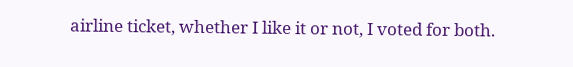airline ticket, whether I like it or not, I voted for both.